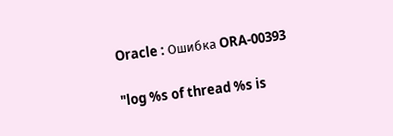Oracle : Ошибка ORA-00393

"log %s of thread %s is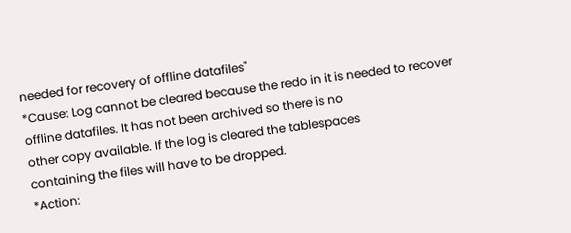needed for recovery of offline datafiles"
*Cause: Log cannot be cleared because the redo in it is needed to recover
offline datafiles. It has not been archived so there is no
other copy available. If the log is cleared the tablespaces
containing the files will have to be dropped.
*Action: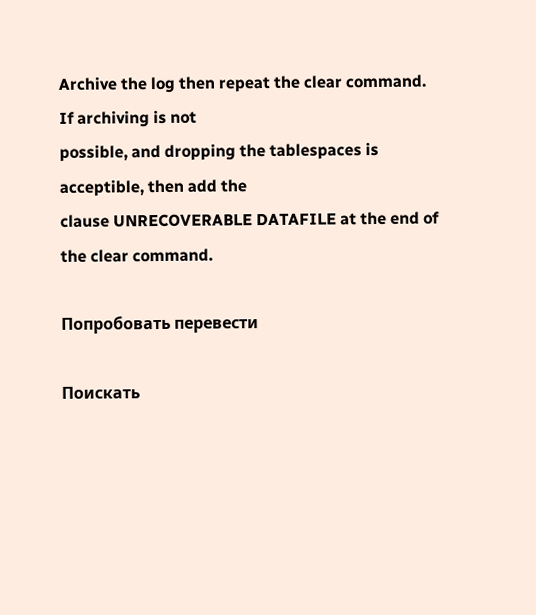Archive the log then repeat the clear command. If archiving is not
possible, and dropping the tablespaces is acceptible, then add the
clause UNRECOVERABLE DATAFILE at the end of the clear command.

Попробовать перевести

Поискать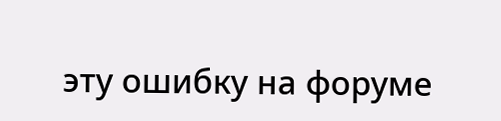эту ошибку на форуме